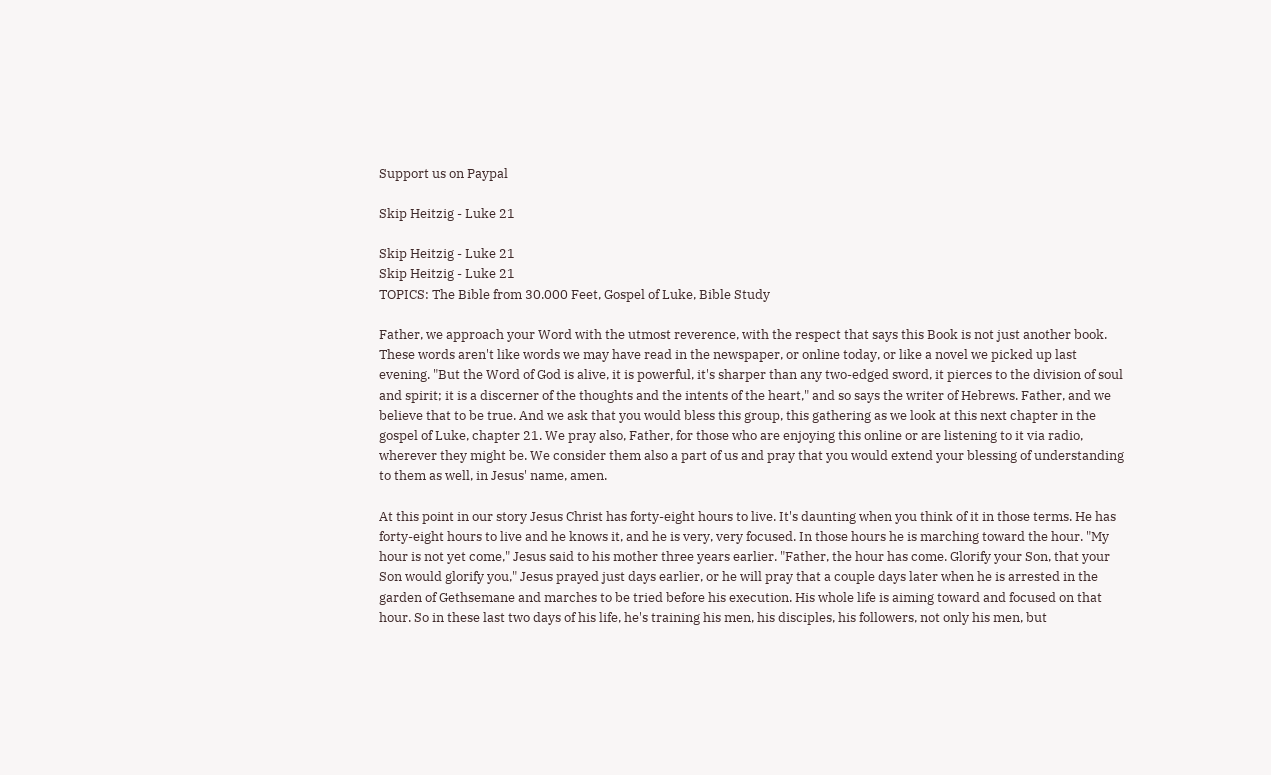Support us on Paypal

Skip Heitzig - Luke 21

Skip Heitzig - Luke 21
Skip Heitzig - Luke 21
TOPICS: The Bible from 30.000 Feet, Gospel of Luke, Bible Study

Father, we approach your Word with the utmost reverence, with the respect that says this Book is not just another book. These words aren't like words we may have read in the newspaper, or online today, or like a novel we picked up last evening. "But the Word of God is alive, it is powerful, it's sharper than any two-edged sword, it pierces to the division of soul and spirit; it is a discerner of the thoughts and the intents of the heart," and so says the writer of Hebrews. Father, and we believe that to be true. And we ask that you would bless this group, this gathering as we look at this next chapter in the gospel of Luke, chapter 21. We pray also, Father, for those who are enjoying this online or are listening to it via radio, wherever they might be. We consider them also a part of us and pray that you would extend your blessing of understanding to them as well, in Jesus' name, amen.

At this point in our story Jesus Christ has forty-eight hours to live. It's daunting when you think of it in those terms. He has forty-eight hours to live and he knows it, and he is very, very focused. In those hours he is marching toward the hour. "My hour is not yet come," Jesus said to his mother three years earlier. "Father, the hour has come. Glorify your Son, that your Son would glorify you," Jesus prayed just days earlier, or he will pray that a couple days later when he is arrested in the garden of Gethsemane and marches to be tried before his execution. His whole life is aiming toward and focused on that hour. So in these last two days of his life, he's training his men, his disciples, his followers, not only his men, but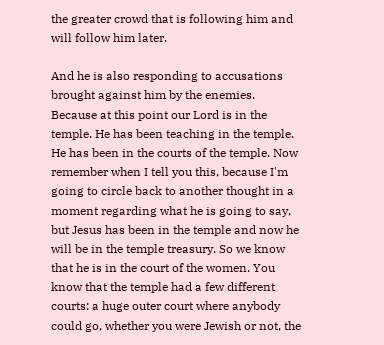the greater crowd that is following him and will follow him later.

And he is also responding to accusations brought against him by the enemies. Because at this point our Lord is in the temple. He has been teaching in the temple. He has been in the courts of the temple. Now remember when I tell you this, because I'm going to circle back to another thought in a moment regarding what he is going to say, but Jesus has been in the temple and now he will be in the temple treasury. So we know that he is in the court of the women. You know that the temple had a few different courts: a huge outer court where anybody could go, whether you were Jewish or not, the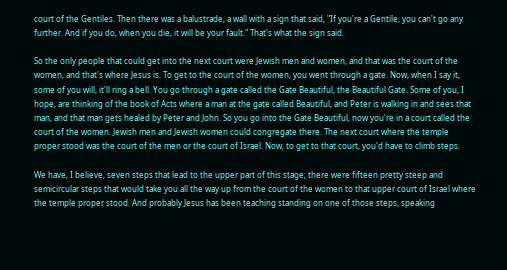court of the Gentiles. Then there was a balustrade, a wall with a sign that said, "If you're a Gentile, you can't go any further. And if you do, when you die, it will be your fault." That's what the sign said.

So the only people that could get into the next court were Jewish men and women, and that was the court of the women, and that's where Jesus is. To get to the court of the women, you went through a gate. Now, when I say it, some of you will, it'll ring a bell. You go through a gate called the Gate Beautiful, the Beautiful Gate. Some of you, I hope, are thinking of the book of Acts where a man at the gate called Beautiful, and Peter is walking in and sees that man, and that man gets healed by Peter and John. So you go into the Gate Beautiful, now you're in a court called the court of the women. Jewish men and Jewish women could congregate there. The next court where the temple proper stood was the court of the men or the court of Israel. Now, to get to that court, you'd have to climb steps.

We have, I believe, seven steps that lead to the upper part of this stage; there were fifteen pretty steep and semicircular steps that would take you all the way up from the court of the women to that upper court of Israel where the temple proper stood. And probably Jesus has been teaching standing on one of those steps, speaking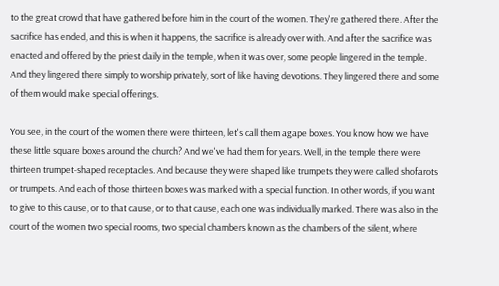to the great crowd that have gathered before him in the court of the women. They're gathered there. After the sacrifice has ended, and this is when it happens, the sacrifice is already over with. And after the sacrifice was enacted and offered by the priest daily in the temple, when it was over, some people lingered in the temple. And they lingered there simply to worship privately, sort of like having devotions. They lingered there and some of them would make special offerings.

You see, in the court of the women there were thirteen, let's call them agape boxes. You know how we have these little square boxes around the church? And we've had them for years. Well, in the temple there were thirteen trumpet-shaped receptacles. And because they were shaped like trumpets they were called shofarots or trumpets. And each of those thirteen boxes was marked with a special function. In other words, if you want to give to this cause, or to that cause, or to that cause, each one was individually marked. There was also in the court of the women two special rooms, two special chambers known as the chambers of the silent, where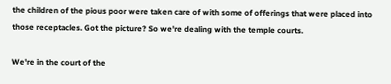the children of the pious poor were taken care of with some of offerings that were placed into those receptacles. Got the picture? So we're dealing with the temple courts.

We're in the court of the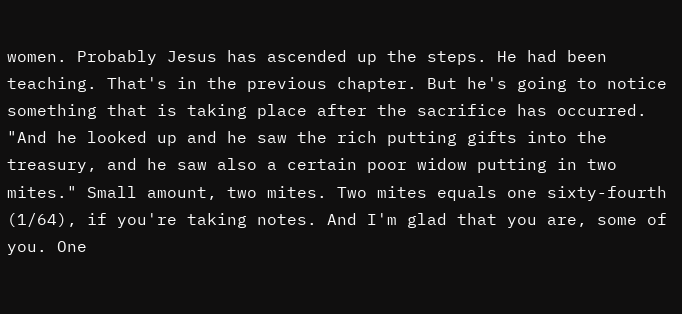women. Probably Jesus has ascended up the steps. He had been teaching. That's in the previous chapter. But he's going to notice something that is taking place after the sacrifice has occurred. "And he looked up and he saw the rich putting gifts into the treasury, and he saw also a certain poor widow putting in two mites." Small amount, two mites. Two mites equals one sixty-fourth (1/64), if you're taking notes. And I'm glad that you are, some of you. One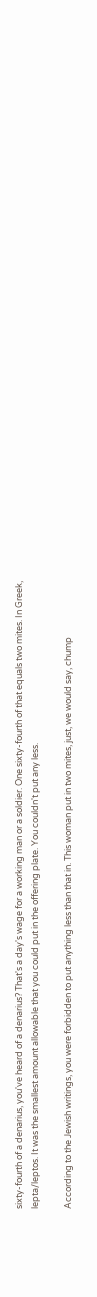sixty-fourth of a denarius, you've heard of a denarius? That's a day's wage for a working man or a soldier. One sixty-fourth of that equals two mites. In Greek, lepta/leptos. It was the smallest amount allowable that you could put in the offering plate. You couldn't put any less.

According to the Jewish writings, you were forbidden to put anything less than that in. This woman put in two mites, just, we would say, chump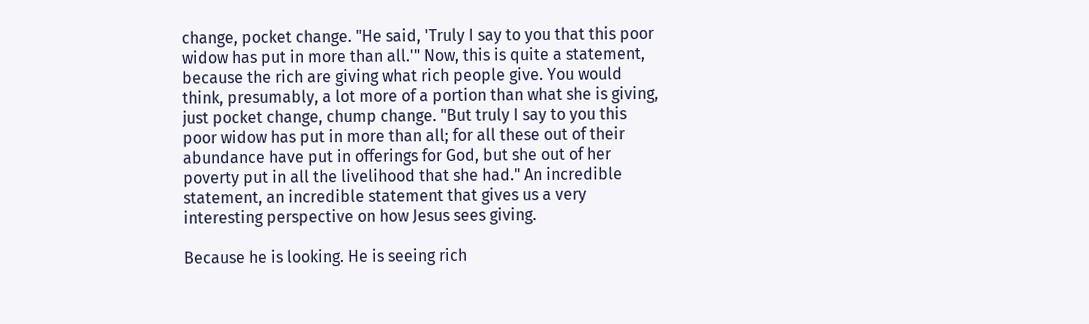change, pocket change. "He said, 'Truly I say to you that this poor widow has put in more than all.'" Now, this is quite a statement, because the rich are giving what rich people give. You would think, presumably, a lot more of a portion than what she is giving, just pocket change, chump change. "But truly I say to you this poor widow has put in more than all; for all these out of their abundance have put in offerings for God, but she out of her poverty put in all the livelihood that she had." An incredible statement, an incredible statement that gives us a very interesting perspective on how Jesus sees giving.

Because he is looking. He is seeing rich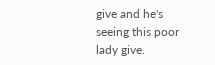give and he's seeing this poor lady give.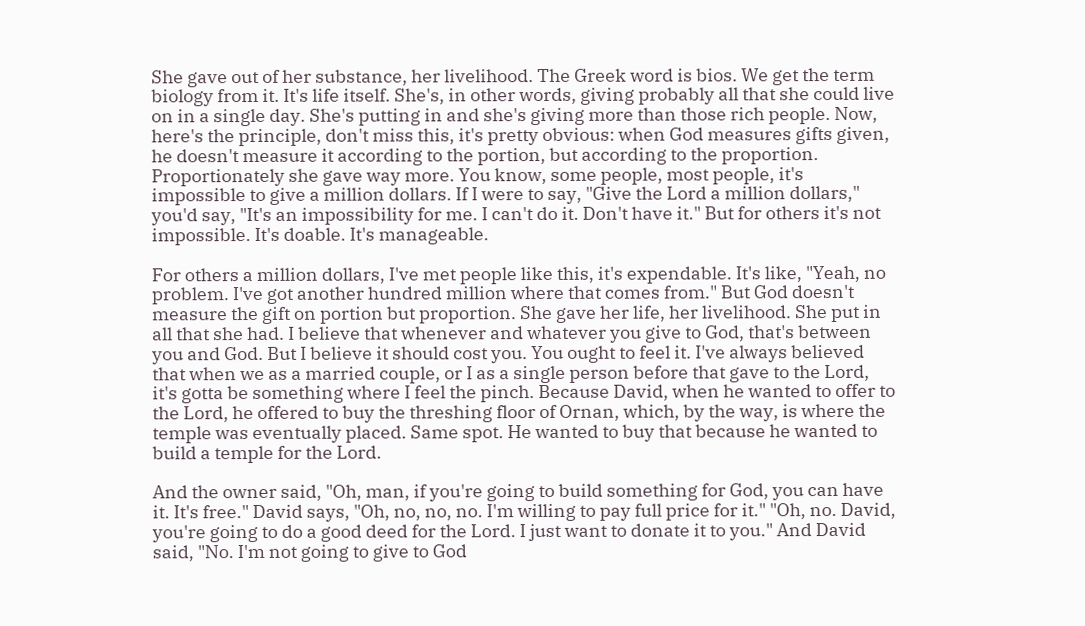She gave out of her substance, her livelihood. The Greek word is bios. We get the term biology from it. It's life itself. She's, in other words, giving probably all that she could live on in a single day. She's putting in and she's giving more than those rich people. Now, here's the principle, don't miss this, it's pretty obvious: when God measures gifts given, he doesn't measure it according to the portion, but according to the proportion. Proportionately she gave way more. You know, some people, most people, it's impossible to give a million dollars. If I were to say, "Give the Lord a million dollars," you'd say, "It's an impossibility for me. I can't do it. Don't have it." But for others it's not impossible. It's doable. It's manageable.

For others a million dollars, I've met people like this, it's expendable. It's like, "Yeah, no problem. I've got another hundred million where that comes from." But God doesn't measure the gift on portion but proportion. She gave her life, her livelihood. She put in all that she had. I believe that whenever and whatever you give to God, that's between you and God. But I believe it should cost you. You ought to feel it. I've always believed that when we as a married couple, or I as a single person before that gave to the Lord, it's gotta be something where I feel the pinch. Because David, when he wanted to offer to the Lord, he offered to buy the threshing floor of Ornan, which, by the way, is where the temple was eventually placed. Same spot. He wanted to buy that because he wanted to build a temple for the Lord.

And the owner said, "Oh, man, if you're going to build something for God, you can have it. It's free." David says, "Oh, no, no, no. I'm willing to pay full price for it." "Oh, no. David, you're going to do a good deed for the Lord. I just want to donate it to you." And David said, "No. I'm not going to give to God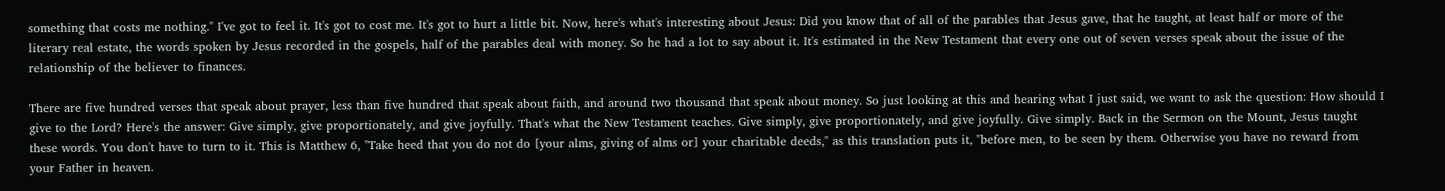something that costs me nothing." I've got to feel it. It's got to cost me. It's got to hurt a little bit. Now, here's what's interesting about Jesus: Did you know that of all of the parables that Jesus gave, that he taught, at least half or more of the literary real estate, the words spoken by Jesus recorded in the gospels, half of the parables deal with money. So he had a lot to say about it. It's estimated in the New Testament that every one out of seven verses speak about the issue of the relationship of the believer to finances.

There are five hundred verses that speak about prayer, less than five hundred that speak about faith, and around two thousand that speak about money. So just looking at this and hearing what I just said, we want to ask the question: How should I give to the Lord? Here's the answer: Give simply, give proportionately, and give joyfully. That's what the New Testament teaches. Give simply, give proportionately, and give joyfully. Give simply. Back in the Sermon on the Mount, Jesus taught these words. You don't have to turn to it. This is Matthew 6, "Take heed that you do not do [your alms, giving of alms or] your charitable deeds," as this translation puts it, "before men, to be seen by them. Otherwise you have no reward from your Father in heaven.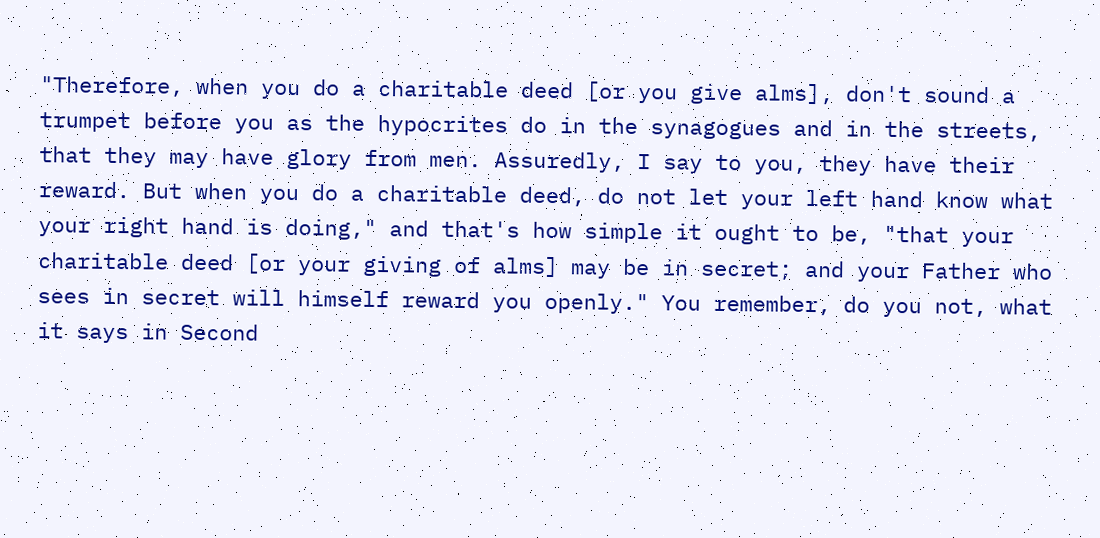"Therefore, when you do a charitable deed [or you give alms], don't sound a trumpet before you as the hypocrites do in the synagogues and in the streets, that they may have glory from men. Assuredly, I say to you, they have their reward. But when you do a charitable deed, do not let your left hand know what your right hand is doing," and that's how simple it ought to be, "that your charitable deed [or your giving of alms] may be in secret; and your Father who sees in secret will himself reward you openly." You remember, do you not, what it says in Second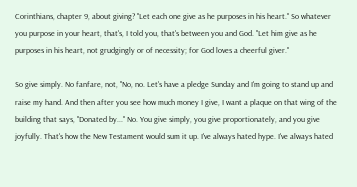Corinthians, chapter 9, about giving? "Let each one give as he purposes in his heart." So whatever you purpose in your heart, that's, I told you, that's between you and God. "Let him give as he purposes in his heart, not grudgingly or of necessity; for God loves a cheerful giver."

So give simply. No fanfare, not, "No, no. Let's have a pledge Sunday and I'm going to stand up and raise my hand. And then after you see how much money I give, I want a plaque on that wing of the building that says, "Donated by..." No. You give simply, you give proportionately, and you give joyfully. That's how the New Testament would sum it up. I've always hated hype. I've always hated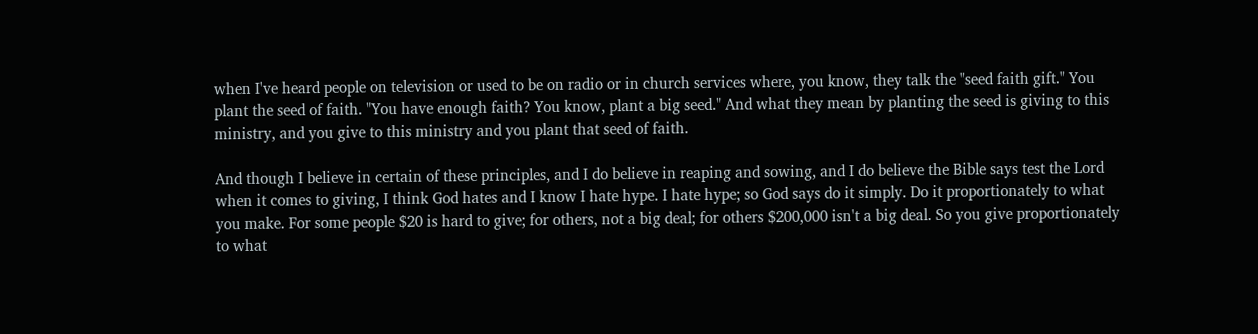when I've heard people on television or used to be on radio or in church services where, you know, they talk the "seed faith gift." You plant the seed of faith. "You have enough faith? You know, plant a big seed." And what they mean by planting the seed is giving to this ministry, and you give to this ministry and you plant that seed of faith.

And though I believe in certain of these principles, and I do believe in reaping and sowing, and I do believe the Bible says test the Lord when it comes to giving, I think God hates and I know I hate hype. I hate hype; so God says do it simply. Do it proportionately to what you make. For some people $20 is hard to give; for others, not a big deal; for others $200,000 isn't a big deal. So you give proportionately to what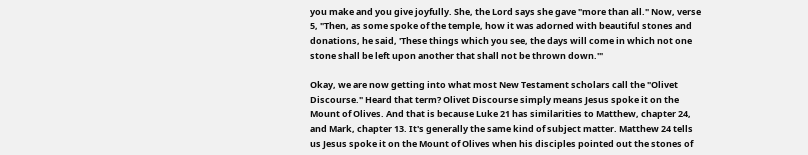you make and you give joyfully. She, the Lord says she gave "more than all." Now, verse 5, "Then, as some spoke of the temple, how it was adorned with beautiful stones and donations, he said, 'These things which you see, the days will come in which not one stone shall be left upon another that shall not be thrown down.'"

Okay, we are now getting into what most New Testament scholars call the "Olivet Discourse." Heard that term? Olivet Discourse simply means Jesus spoke it on the Mount of Olives. And that is because Luke 21 has similarities to Matthew, chapter 24, and Mark, chapter 13. It's generally the same kind of subject matter. Matthew 24 tells us Jesus spoke it on the Mount of Olives when his disciples pointed out the stones of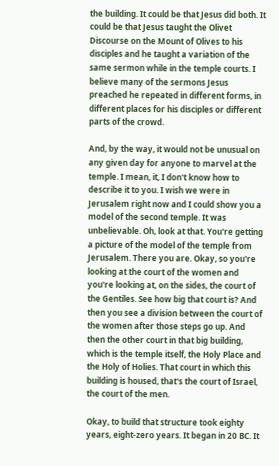the building. It could be that Jesus did both. It could be that Jesus taught the Olivet Discourse on the Mount of Olives to his disciples and he taught a variation of the same sermon while in the temple courts. I believe many of the sermons Jesus preached he repeated in different forms, in different places for his disciples or different parts of the crowd.

And, by the way, it would not be unusual on any given day for anyone to marvel at the temple. I mean, it, I don't know how to describe it to you. I wish we were in Jerusalem right now and I could show you a model of the second temple. It was unbelievable. Oh, look at that. You're getting a picture of the model of the temple from Jerusalem. There you are. Okay, so you're looking at the court of the women and you're looking at, on the sides, the court of the Gentiles. See how big that court is? And then you see a division between the court of the women after those steps go up. And then the other court in that big building, which is the temple itself, the Holy Place and the Holy of Holies. That court in which this building is housed, that's the court of Israel, the court of the men.

Okay, to build that structure took eighty years, eight-zero years. It began in 20 BC. It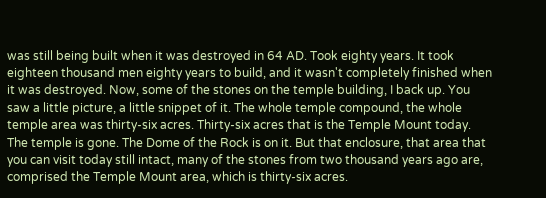was still being built when it was destroyed in 64 AD. Took eighty years. It took eighteen thousand men eighty years to build, and it wasn't completely finished when it was destroyed. Now, some of the stones on the temple building, I back up. You saw a little picture, a little snippet of it. The whole temple compound, the whole temple area was thirty-six acres. Thirty-six acres that is the Temple Mount today. The temple is gone. The Dome of the Rock is on it. But that enclosure, that area that you can visit today still intact, many of the stones from two thousand years ago are, comprised the Temple Mount area, which is thirty-six acres.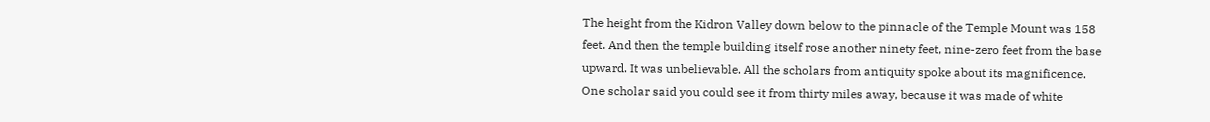The height from the Kidron Valley down below to the pinnacle of the Temple Mount was 158 feet. And then the temple building itself rose another ninety feet, nine-zero feet from the base upward. It was unbelievable. All the scholars from antiquity spoke about its magnificence. One scholar said you could see it from thirty miles away, because it was made of white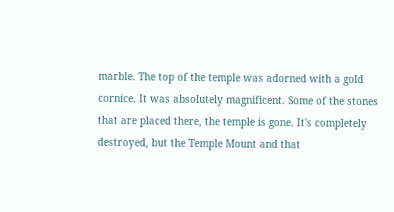marble. The top of the temple was adorned with a gold cornice. It was absolutely magnificent. Some of the stones that are placed there, the temple is gone. It's completely destroyed, but the Temple Mount and that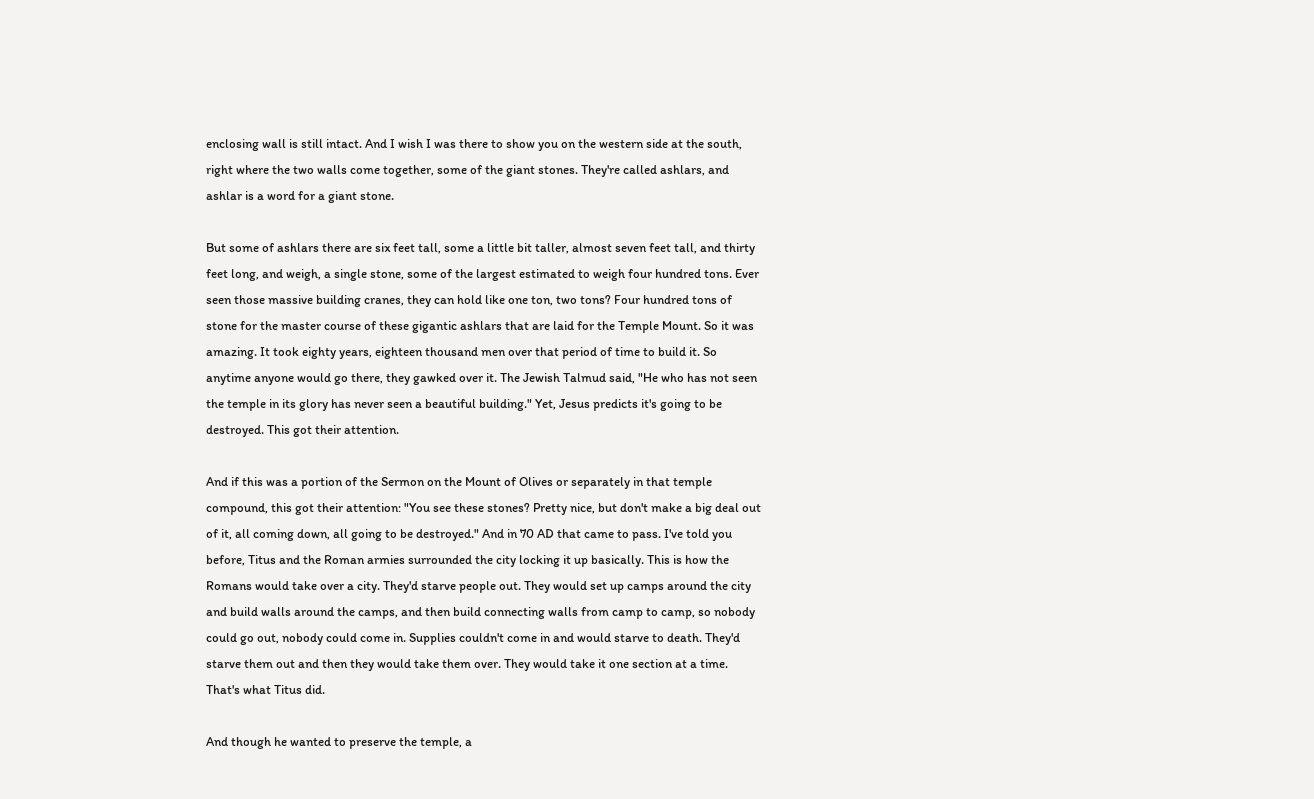enclosing wall is still intact. And I wish I was there to show you on the western side at the south, right where the two walls come together, some of the giant stones. They're called ashlars, and ashlar is a word for a giant stone.

But some of ashlars there are six feet tall, some a little bit taller, almost seven feet tall, and thirty feet long, and weigh, a single stone, some of the largest estimated to weigh four hundred tons. Ever seen those massive building cranes, they can hold like one ton, two tons? Four hundred tons of stone for the master course of these gigantic ashlars that are laid for the Temple Mount. So it was amazing. It took eighty years, eighteen thousand men over that period of time to build it. So anytime anyone would go there, they gawked over it. The Jewish Talmud said, "He who has not seen the temple in its glory has never seen a beautiful building." Yet, Jesus predicts it's going to be destroyed. This got their attention.

And if this was a portion of the Sermon on the Mount of Olives or separately in that temple compound, this got their attention: "You see these stones? Pretty nice, but don't make a big deal out of it, all coming down, all going to be destroyed." And in 70 AD that came to pass. I've told you before, Titus and the Roman armies surrounded the city locking it up basically. This is how the Romans would take over a city. They'd starve people out. They would set up camps around the city and build walls around the camps, and then build connecting walls from camp to camp, so nobody could go out, nobody could come in. Supplies couldn't come in and would starve to death. They'd starve them out and then they would take them over. They would take it one section at a time. That's what Titus did.

And though he wanted to preserve the temple, a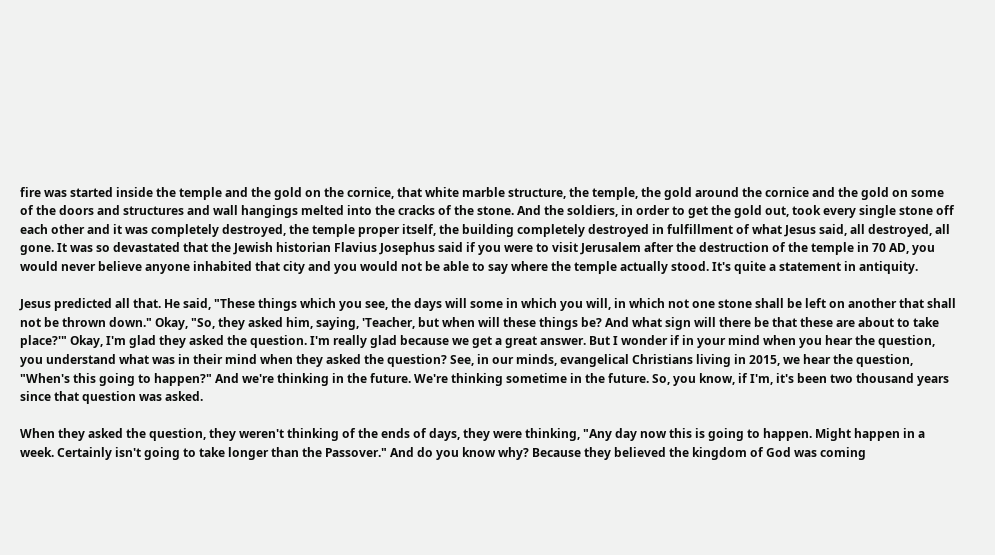fire was started inside the temple and the gold on the cornice, that white marble structure, the temple, the gold around the cornice and the gold on some of the doors and structures and wall hangings melted into the cracks of the stone. And the soldiers, in order to get the gold out, took every single stone off each other and it was completely destroyed, the temple proper itself, the building completely destroyed in fulfillment of what Jesus said, all destroyed, all gone. It was so devastated that the Jewish historian Flavius Josephus said if you were to visit Jerusalem after the destruction of the temple in 70 AD, you would never believe anyone inhabited that city and you would not be able to say where the temple actually stood. It's quite a statement in antiquity.

Jesus predicted all that. He said, "These things which you see, the days will some in which you will, in which not one stone shall be left on another that shall not be thrown down." Okay, "So, they asked him, saying, 'Teacher, but when will these things be? And what sign will there be that these are about to take place?'" Okay, I'm glad they asked the question. I'm really glad because we get a great answer. But I wonder if in your mind when you hear the question, you understand what was in their mind when they asked the question? See, in our minds, evangelical Christians living in 2015, we hear the question, "When's this going to happen?" And we're thinking in the future. We're thinking sometime in the future. So, you know, if I'm, it's been two thousand years since that question was asked.

When they asked the question, they weren't thinking of the ends of days, they were thinking, "Any day now this is going to happen. Might happen in a week. Certainly isn't going to take longer than the Passover." And do you know why? Because they believed the kingdom of God was coming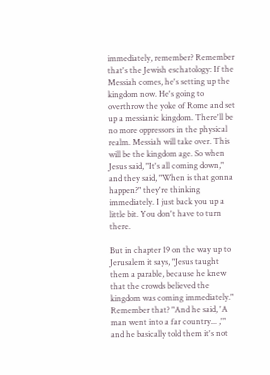immediately, remember? Remember that's the Jewish eschatology: If the Messiah comes, he's setting up the kingdom now. He's going to overthrow the yoke of Rome and set up a messianic kingdom. There'll be no more oppressors in the physical realm. Messiah will take over. This will be the kingdom age. So when Jesus said, "It's all coming down," and they said, "When is that gonna happen?" they're thinking immediately. I just back you up a little bit. You don't have to turn there.

But in chapter 19 on the way up to Jerusalem it says, "Jesus taught them a parable, because he knew that the crowds believed the kingdom was coming immediately." Remember that? "And he said, 'A man went into a far country... ,'" and he basically told them it's not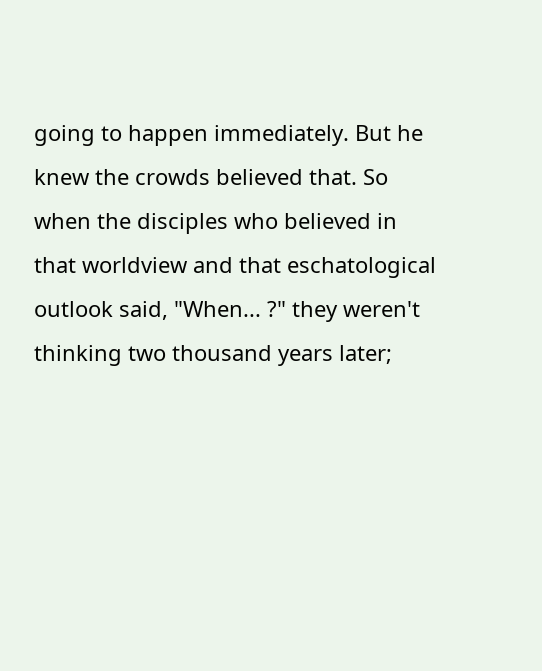going to happen immediately. But he knew the crowds believed that. So when the disciples who believed in that worldview and that eschatological outlook said, "When... ?" they weren't thinking two thousand years later;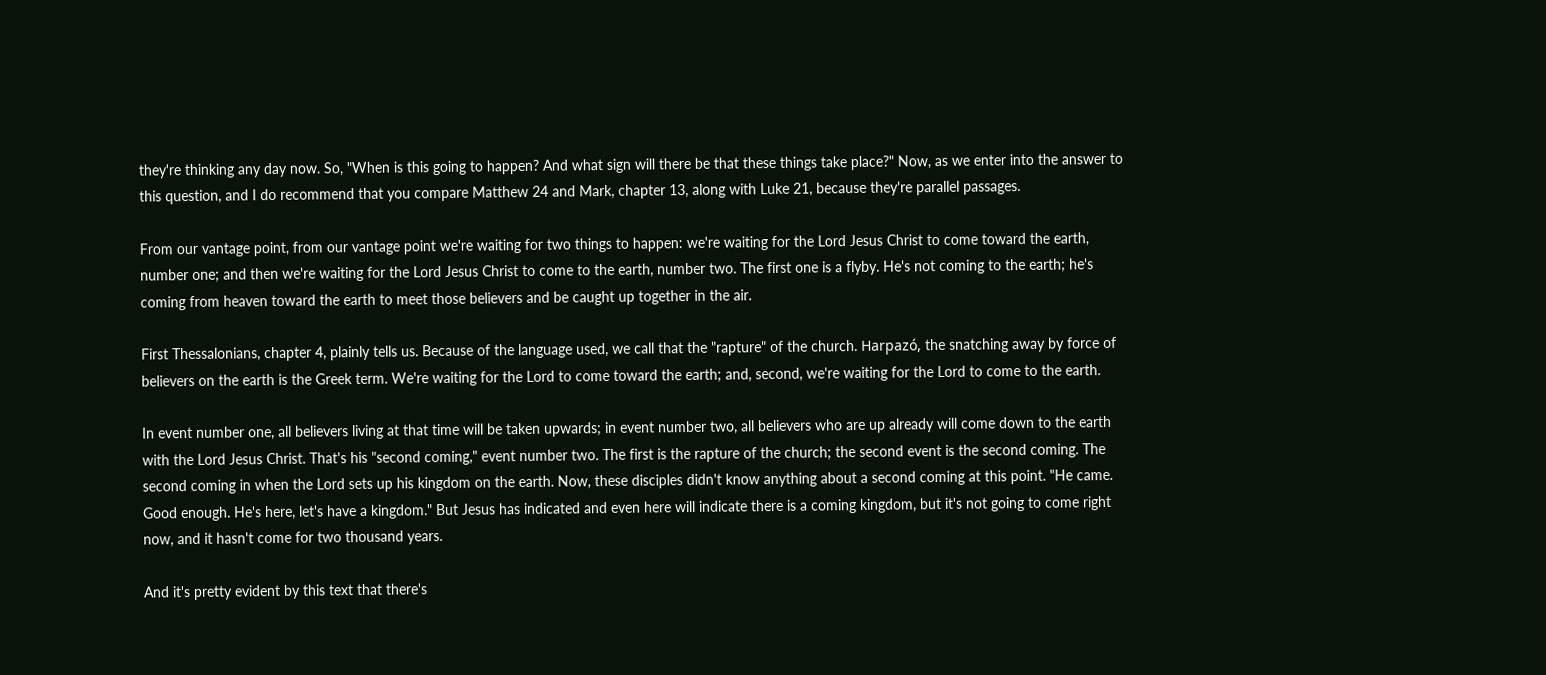they're thinking any day now. So, "When is this going to happen? And what sign will there be that these things take place?" Now, as we enter into the answer to this question, and I do recommend that you compare Matthew 24 and Mark, chapter 13, along with Luke 21, because they're parallel passages.

From our vantage point, from our vantage point we're waiting for two things to happen: we're waiting for the Lord Jesus Christ to come toward the earth, number one; and then we're waiting for the Lord Jesus Christ to come to the earth, number two. The first one is a flyby. He's not coming to the earth; he's coming from heaven toward the earth to meet those believers and be caught up together in the air.

First Thessalonians, chapter 4, plainly tells us. Because of the language used, we call that the "rapture" of the church. Harpazó, the snatching away by force of believers on the earth is the Greek term. We're waiting for the Lord to come toward the earth; and, second, we're waiting for the Lord to come to the earth.

In event number one, all believers living at that time will be taken upwards; in event number two, all believers who are up already will come down to the earth with the Lord Jesus Christ. That's his "second coming," event number two. The first is the rapture of the church; the second event is the second coming. The second coming in when the Lord sets up his kingdom on the earth. Now, these disciples didn't know anything about a second coming at this point. "He came. Good enough. He's here, let's have a kingdom." But Jesus has indicated and even here will indicate there is a coming kingdom, but it's not going to come right now, and it hasn't come for two thousand years.

And it's pretty evident by this text that there's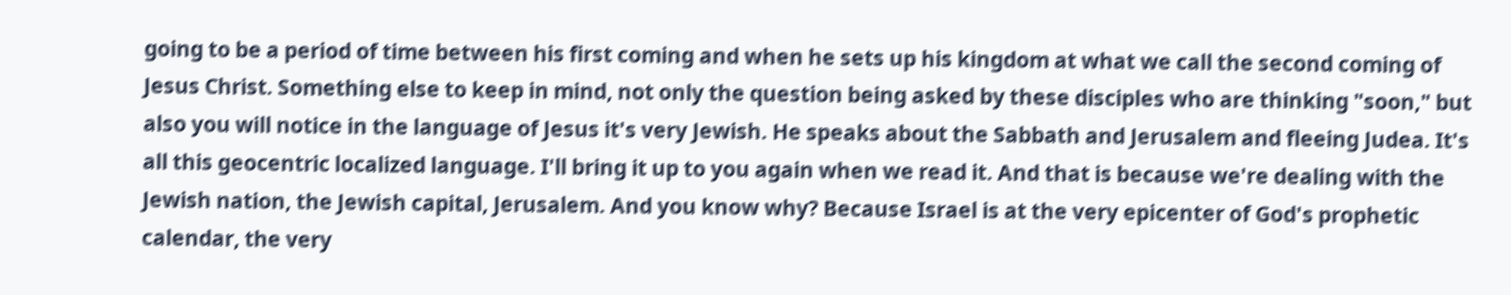going to be a period of time between his first coming and when he sets up his kingdom at what we call the second coming of Jesus Christ. Something else to keep in mind, not only the question being asked by these disciples who are thinking "soon," but also you will notice in the language of Jesus it's very Jewish. He speaks about the Sabbath and Jerusalem and fleeing Judea. It's all this geocentric localized language. I'll bring it up to you again when we read it. And that is because we're dealing with the Jewish nation, the Jewish capital, Jerusalem. And you know why? Because Israel is at the very epicenter of God's prophetic calendar, the very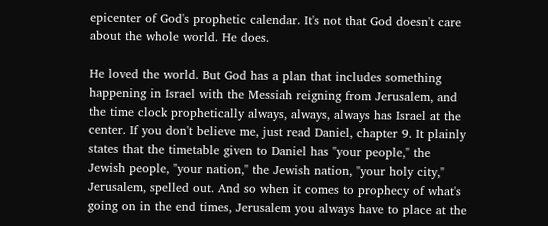epicenter of God's prophetic calendar. It's not that God doesn't care about the whole world. He does.

He loved the world. But God has a plan that includes something happening in Israel with the Messiah reigning from Jerusalem, and the time clock prophetically always, always, always has Israel at the center. If you don't believe me, just read Daniel, chapter 9. It plainly states that the timetable given to Daniel has "your people," the Jewish people, "your nation," the Jewish nation, "your holy city," Jerusalem, spelled out. And so when it comes to prophecy of what's going on in the end times, Jerusalem you always have to place at the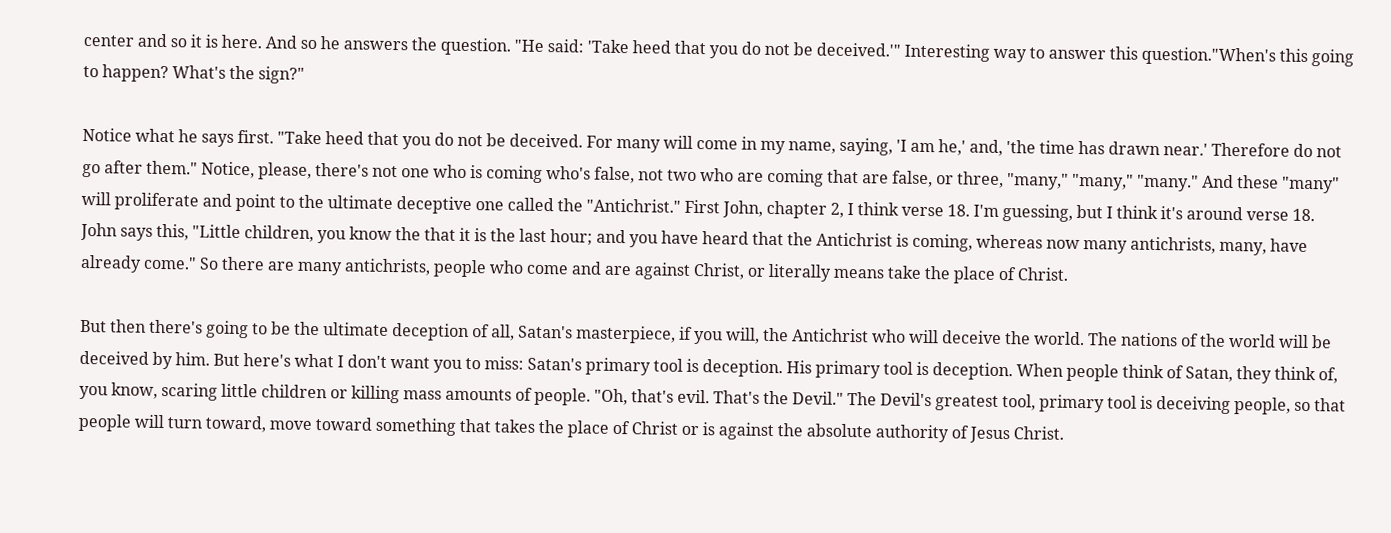center and so it is here. And so he answers the question. "He said: 'Take heed that you do not be deceived.'" Interesting way to answer this question."When's this going to happen? What's the sign?"

Notice what he says first. "Take heed that you do not be deceived. For many will come in my name, saying, 'I am he,' and, 'the time has drawn near.' Therefore do not go after them." Notice, please, there's not one who is coming who's false, not two who are coming that are false, or three, "many," "many," "many." And these "many" will proliferate and point to the ultimate deceptive one called the "Antichrist." First John, chapter 2, I think verse 18. I'm guessing, but I think it's around verse 18. John says this, "Little children, you know the that it is the last hour; and you have heard that the Antichrist is coming, whereas now many antichrists, many, have already come." So there are many antichrists, people who come and are against Christ, or literally means take the place of Christ.

But then there's going to be the ultimate deception of all, Satan's masterpiece, if you will, the Antichrist who will deceive the world. The nations of the world will be deceived by him. But here's what I don't want you to miss: Satan's primary tool is deception. His primary tool is deception. When people think of Satan, they think of, you know, scaring little children or killing mass amounts of people. "Oh, that's evil. That's the Devil." The Devil's greatest tool, primary tool is deceiving people, so that people will turn toward, move toward something that takes the place of Christ or is against the absolute authority of Jesus Christ.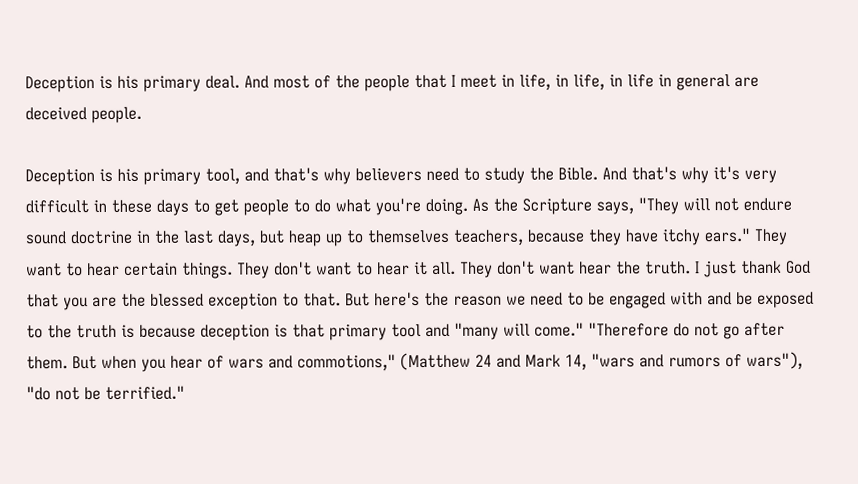Deception is his primary deal. And most of the people that I meet in life, in life, in life in general are deceived people.

Deception is his primary tool, and that's why believers need to study the Bible. And that's why it's very difficult in these days to get people to do what you're doing. As the Scripture says, "They will not endure sound doctrine in the last days, but heap up to themselves teachers, because they have itchy ears." They want to hear certain things. They don't want to hear it all. They don't want hear the truth. I just thank God that you are the blessed exception to that. But here's the reason we need to be engaged with and be exposed to the truth is because deception is that primary tool and "many will come." "Therefore do not go after them. But when you hear of wars and commotions," (Matthew 24 and Mark 14, "wars and rumors of wars"), "do not be terrified."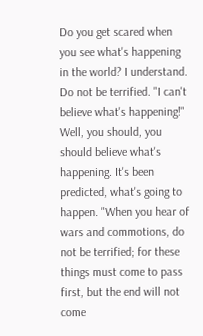Do you get scared when you see what's happening in the world? I understand. Do not be terrified. "I can't believe what's happening!" Well, you should, you should believe what's happening. It's been predicted, what's going to happen. "When you hear of wars and commotions, do not be terrified; for these things must come to pass first, but the end will not come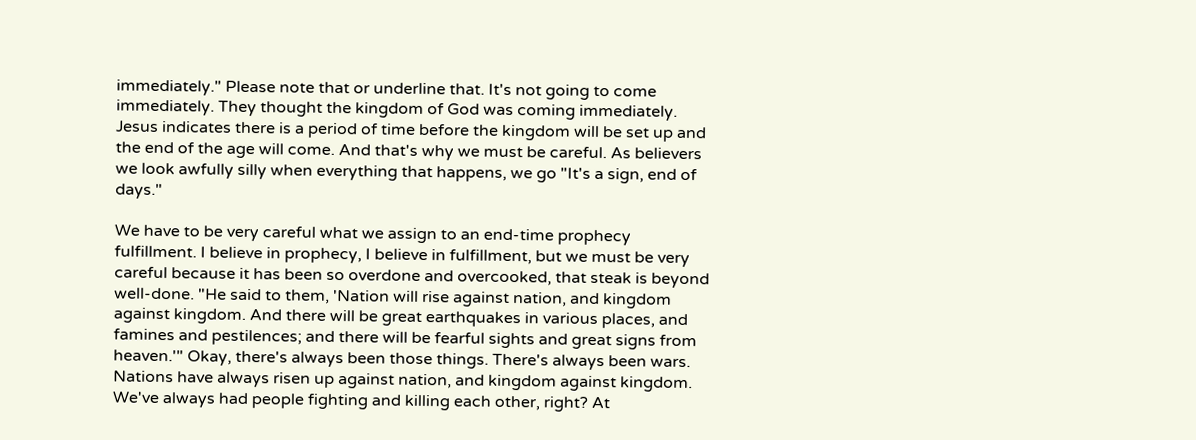immediately." Please note that or underline that. It's not going to come immediately. They thought the kingdom of God was coming immediately. Jesus indicates there is a period of time before the kingdom will be set up and the end of the age will come. And that's why we must be careful. As believers we look awfully silly when everything that happens, we go "It's a sign, end of days."

We have to be very careful what we assign to an end-time prophecy fulfillment. I believe in prophecy, I believe in fulfillment, but we must be very careful because it has been so overdone and overcooked, that steak is beyond well-done. "He said to them, 'Nation will rise against nation, and kingdom against kingdom. And there will be great earthquakes in various places, and famines and pestilences; and there will be fearful sights and great signs from heaven.'" Okay, there's always been those things. There's always been wars. Nations have always risen up against nation, and kingdom against kingdom. We've always had people fighting and killing each other, right? At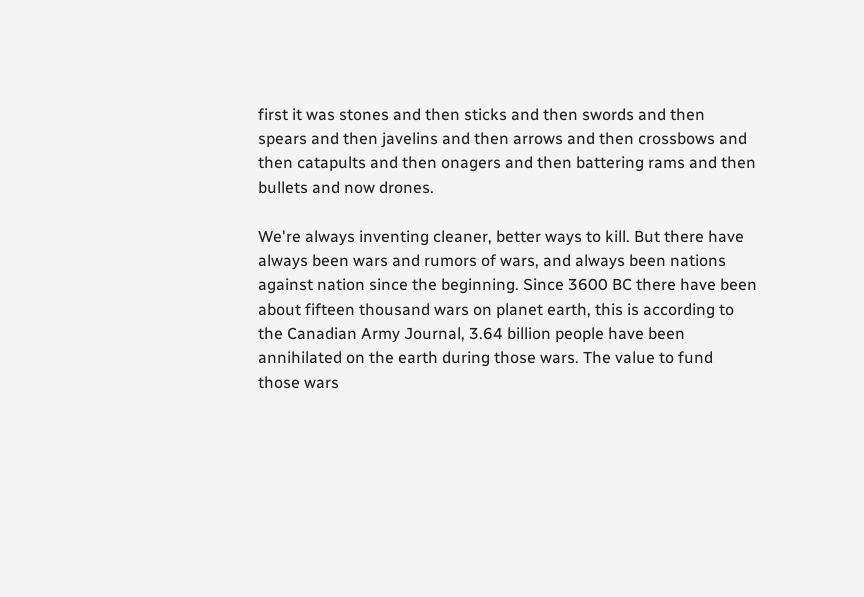first it was stones and then sticks and then swords and then spears and then javelins and then arrows and then crossbows and then catapults and then onagers and then battering rams and then bullets and now drones.

We're always inventing cleaner, better ways to kill. But there have always been wars and rumors of wars, and always been nations against nation since the beginning. Since 3600 BC there have been about fifteen thousand wars on planet earth, this is according to the Canadian Army Journal, 3.64 billion people have been annihilated on the earth during those wars. The value to fund those wars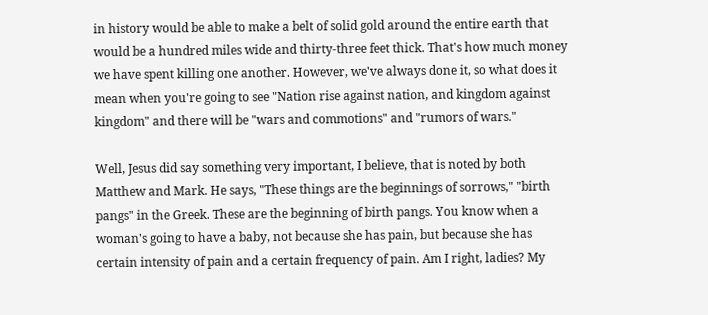in history would be able to make a belt of solid gold around the entire earth that would be a hundred miles wide and thirty-three feet thick. That's how much money we have spent killing one another. However, we've always done it, so what does it mean when you're going to see "Nation rise against nation, and kingdom against kingdom" and there will be "wars and commotions" and "rumors of wars."

Well, Jesus did say something very important, I believe, that is noted by both Matthew and Mark. He says, "These things are the beginnings of sorrows," "birth pangs" in the Greek. These are the beginning of birth pangs. You know when a woman's going to have a baby, not because she has pain, but because she has certain intensity of pain and a certain frequency of pain. Am I right, ladies? My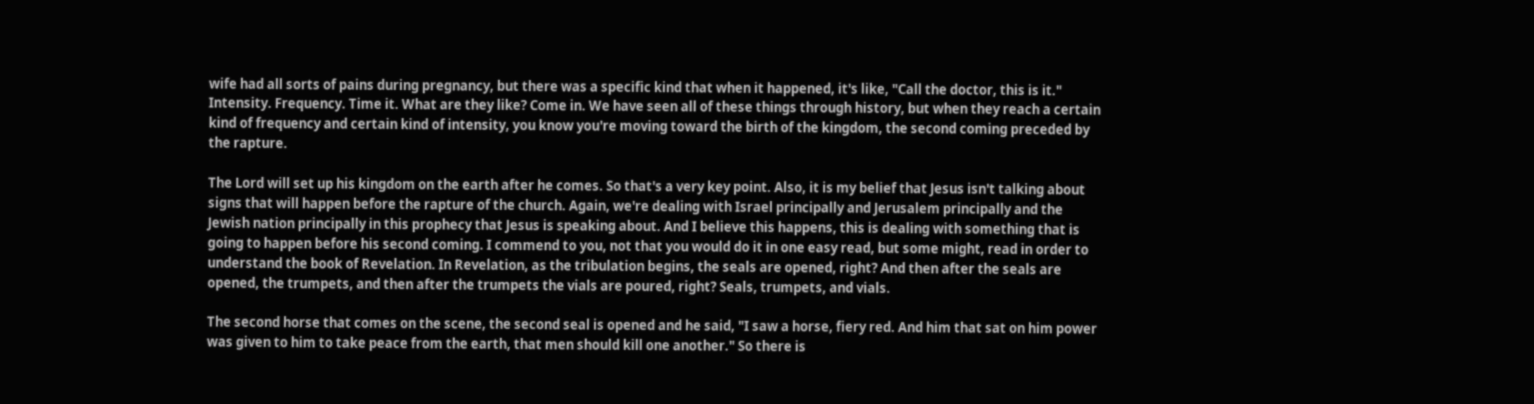wife had all sorts of pains during pregnancy, but there was a specific kind that when it happened, it's like, "Call the doctor, this is it." Intensity. Frequency. Time it. What are they like? Come in. We have seen all of these things through history, but when they reach a certain kind of frequency and certain kind of intensity, you know you're moving toward the birth of the kingdom, the second coming preceded by the rapture.

The Lord will set up his kingdom on the earth after he comes. So that's a very key point. Also, it is my belief that Jesus isn't talking about signs that will happen before the rapture of the church. Again, we're dealing with Israel principally and Jerusalem principally and the Jewish nation principally in this prophecy that Jesus is speaking about. And I believe this happens, this is dealing with something that is going to happen before his second coming. I commend to you, not that you would do it in one easy read, but some might, read in order to understand the book of Revelation. In Revelation, as the tribulation begins, the seals are opened, right? And then after the seals are opened, the trumpets, and then after the trumpets the vials are poured, right? Seals, trumpets, and vials.

The second horse that comes on the scene, the second seal is opened and he said, "I saw a horse, fiery red. And him that sat on him power was given to him to take peace from the earth, that men should kill one another." So there is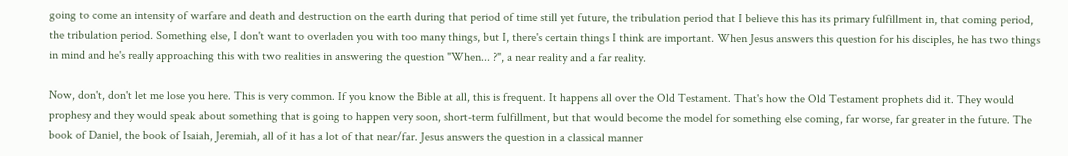going to come an intensity of warfare and death and destruction on the earth during that period of time still yet future, the tribulation period that I believe this has its primary fulfillment in, that coming period, the tribulation period. Something else, I don't want to overladen you with too many things, but I, there's certain things I think are important. When Jesus answers this question for his disciples, he has two things in mind and he's really approaching this with two realities in answering the question "When... ?", a near reality and a far reality.

Now, don't, don't let me lose you here. This is very common. If you know the Bible at all, this is frequent. It happens all over the Old Testament. That's how the Old Testament prophets did it. They would prophesy and they would speak about something that is going to happen very soon, short-term fulfillment, but that would become the model for something else coming, far worse, far greater in the future. The book of Daniel, the book of Isaiah, Jeremiah, all of it has a lot of that near/far. Jesus answers the question in a classical manner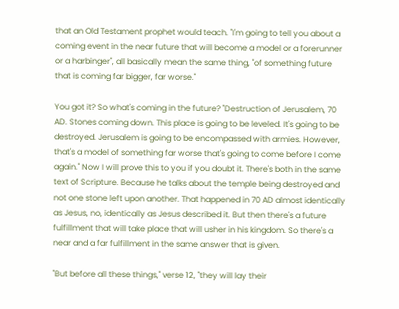that an Old Testament prophet would teach. "I'm going to tell you about a coming event in the near future that will become a model or a forerunner or a harbinger", all basically mean the same thing, "of something future that is coming far bigger, far worse."

You got it? So what's coming in the future? "Destruction of Jerusalem, 70 AD. Stones coming down. This place is going to be leveled. It's going to be destroyed. Jerusalem is going to be encompassed with armies. However, that's a model of something far worse that's going to come before I come again." Now I will prove this to you if you doubt it. There's both in the same text of Scripture. Because he talks about the temple being destroyed and not one stone left upon another. That happened in 70 AD almost identically as Jesus, no, identically as Jesus described it. But then there's a future fulfillment that will take place that will usher in his kingdom. So there's a near and a far fulfillment in the same answer that is given.

"But before all these things," verse 12, "they will lay their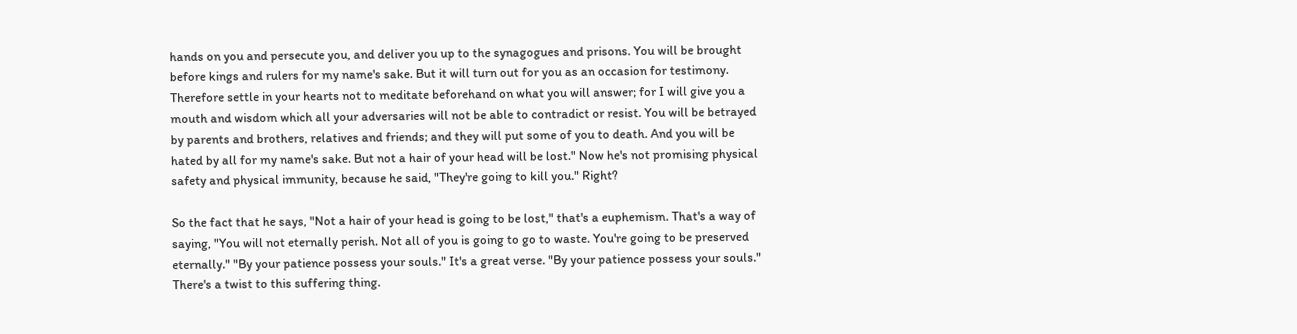hands on you and persecute you, and deliver you up to the synagogues and prisons. You will be brought before kings and rulers for my name's sake. But it will turn out for you as an occasion for testimony. Therefore settle in your hearts not to meditate beforehand on what you will answer; for I will give you a mouth and wisdom which all your adversaries will not be able to contradict or resist. You will be betrayed by parents and brothers, relatives and friends; and they will put some of you to death. And you will be hated by all for my name's sake. But not a hair of your head will be lost." Now he's not promising physical safety and physical immunity, because he said, "They're going to kill you." Right?

So the fact that he says, "Not a hair of your head is going to be lost," that's a euphemism. That's a way of saying, "You will not eternally perish. Not all of you is going to go to waste. You're going to be preserved eternally." "By your patience possess your souls." It's a great verse. "By your patience possess your souls." There's a twist to this suffering thing.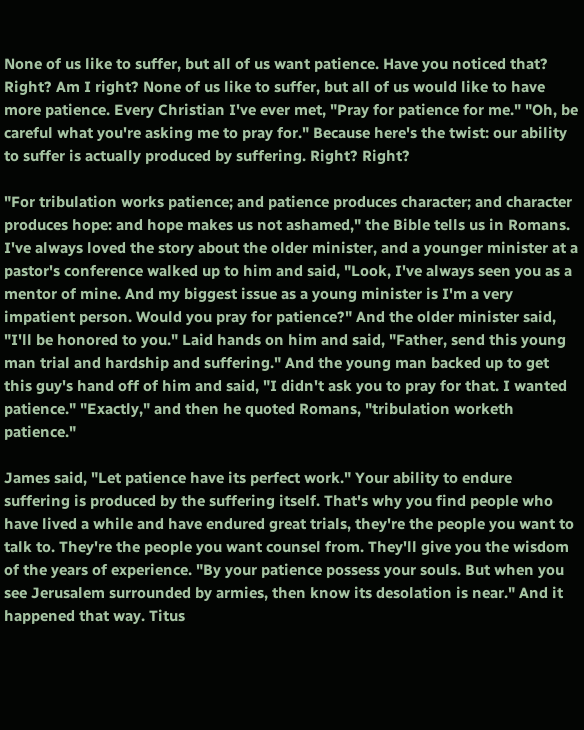None of us like to suffer, but all of us want patience. Have you noticed that? Right? Am I right? None of us like to suffer, but all of us would like to have more patience. Every Christian I've ever met, "Pray for patience for me." "Oh, be careful what you're asking me to pray for." Because here's the twist: our ability to suffer is actually produced by suffering. Right? Right?

"For tribulation works patience; and patience produces character; and character produces hope: and hope makes us not ashamed," the Bible tells us in Romans. I've always loved the story about the older minister, and a younger minister at a pastor's conference walked up to him and said, "Look, I've always seen you as a mentor of mine. And my biggest issue as a young minister is I'm a very impatient person. Would you pray for patience?" And the older minister said, "I'll be honored to you." Laid hands on him and said, "Father, send this young man trial and hardship and suffering." And the young man backed up to get this guy's hand off of him and said, "I didn't ask you to pray for that. I wanted patience." "Exactly," and then he quoted Romans, "tribulation worketh patience."

James said, "Let patience have its perfect work." Your ability to endure suffering is produced by the suffering itself. That's why you find people who have lived a while and have endured great trials, they're the people you want to talk to. They're the people you want counsel from. They'll give you the wisdom of the years of experience. "By your patience possess your souls. But when you see Jerusalem surrounded by armies, then know its desolation is near." And it happened that way. Titus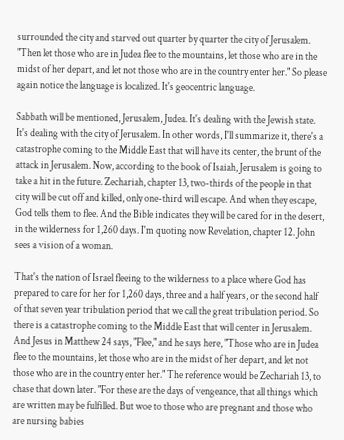surrounded the city and starved out quarter by quarter the city of Jerusalem. "Then let those who are in Judea flee to the mountains, let those who are in the midst of her depart, and let not those who are in the country enter her." So please again notice the language is localized. It's geocentric language.

Sabbath will be mentioned, Jerusalem, Judea. It's dealing with the Jewish state. It's dealing with the city of Jerusalem. In other words, I'll summarize it, there's a catastrophe coming to the Middle East that will have its center, the brunt of the attack in Jerusalem. Now, according to the book of Isaiah, Jerusalem is going to take a hit in the future. Zechariah, chapter 13, two-thirds of the people in that city will be cut off and killed, only one-third will escape. And when they escape, God tells them to flee. And the Bible indicates they will be cared for in the desert, in the wilderness for 1,260 days. I'm quoting now Revelation, chapter 12. John sees a vision of a woman.

That's the nation of Israel fleeing to the wilderness to a place where God has prepared to care for her for 1,260 days, three and a half years, or the second half of that seven year tribulation period that we call the great tribulation period. So there is a catastrophe coming to the Middle East that will center in Jerusalem. And Jesus in Matthew 24 says, "Flee," and he says here, "Those who are in Judea flee to the mountains, let those who are in the midst of her depart, and let not those who are in the country enter her." The reference would be Zechariah 13, to chase that down later. "For these are the days of vengeance, that all things which are written may be fulfilled. But woe to those who are pregnant and those who are nursing babies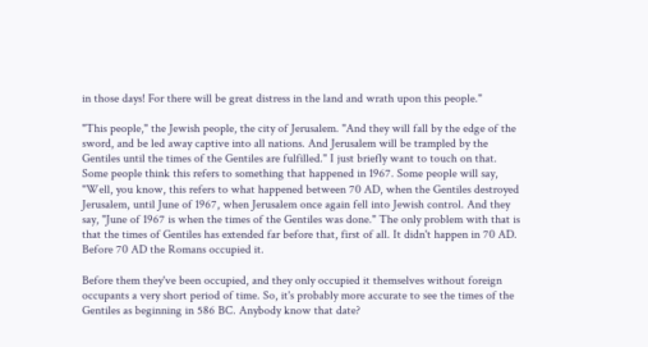in those days! For there will be great distress in the land and wrath upon this people."

"This people," the Jewish people, the city of Jerusalem. "And they will fall by the edge of the sword, and be led away captive into all nations. And Jerusalem will be trampled by the Gentiles until the times of the Gentiles are fulfilled." I just briefly want to touch on that. Some people think this refers to something that happened in 1967. Some people will say, "Well, you know, this refers to what happened between 70 AD, when the Gentiles destroyed Jerusalem, until June of 1967, when Jerusalem once again fell into Jewish control. And they say, "June of 1967 is when the times of the Gentiles was done." The only problem with that is that the times of Gentiles has extended far before that, first of all. It didn't happen in 70 AD. Before 70 AD the Romans occupied it.

Before them they've been occupied, and they only occupied it themselves without foreign occupants a very short period of time. So, it's probably more accurate to see the times of the Gentiles as beginning in 586 BC. Anybody know that date?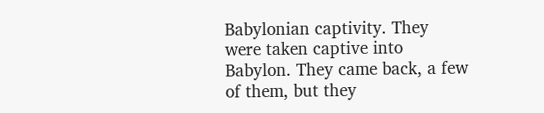Babylonian captivity. They were taken captive into Babylon. They came back, a few of them, but they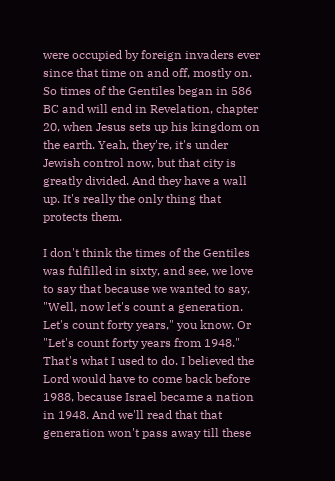were occupied by foreign invaders ever since that time on and off, mostly on. So times of the Gentiles began in 586 BC and will end in Revelation, chapter 20, when Jesus sets up his kingdom on the earth. Yeah, they're, it's under Jewish control now, but that city is greatly divided. And they have a wall up. It's really the only thing that protects them.

I don't think the times of the Gentiles was fulfilled in sixty, and see, we love to say that because we wanted to say, "Well, now let's count a generation. Let's count forty years," you know. Or "Let's count forty years from 1948." That's what I used to do. I believed the Lord would have to come back before 1988, because Israel became a nation in 1948. And we'll read that that generation won't pass away till these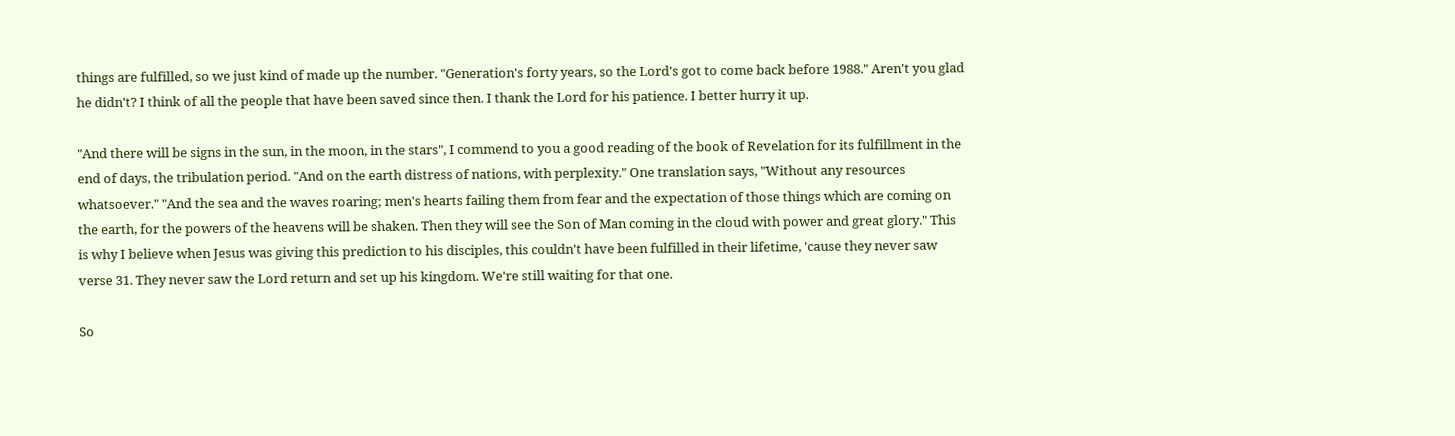things are fulfilled, so we just kind of made up the number. "Generation's forty years, so the Lord's got to come back before 1988." Aren't you glad he didn't? I think of all the people that have been saved since then. I thank the Lord for his patience. I better hurry it up.

"And there will be signs in the sun, in the moon, in the stars", I commend to you a good reading of the book of Revelation for its fulfillment in the end of days, the tribulation period. "And on the earth distress of nations, with perplexity." One translation says, "Without any resources whatsoever." "And the sea and the waves roaring; men's hearts failing them from fear and the expectation of those things which are coming on the earth, for the powers of the heavens will be shaken. Then they will see the Son of Man coming in the cloud with power and great glory." This is why I believe when Jesus was giving this prediction to his disciples, this couldn't have been fulfilled in their lifetime, 'cause they never saw verse 31. They never saw the Lord return and set up his kingdom. We're still waiting for that one.

So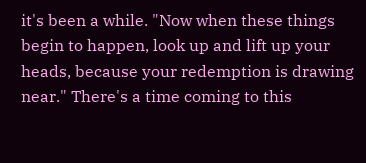it's been a while. "Now when these things begin to happen, look up and lift up your heads, because your redemption is drawing near." There's a time coming to this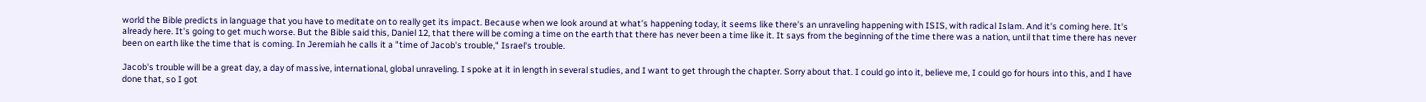world the Bible predicts in language that you have to meditate on to really get its impact. Because when we look around at what's happening today, it seems like there's an unraveling happening with ISIS, with radical Islam. And it's coming here. It's already here. It's going to get much worse. But the Bible said this, Daniel 12, that there will be coming a time on the earth that there has never been a time like it. It says from the beginning of the time there was a nation, until that time there has never been on earth like the time that is coming. In Jeremiah he calls it a "time of Jacob's trouble," Israel's trouble.

Jacob's trouble will be a great day, a day of massive, international, global unraveling. I spoke at it in length in several studies, and I want to get through the chapter. Sorry about that. I could go into it, believe me, I could go for hours into this, and I have done that, so I got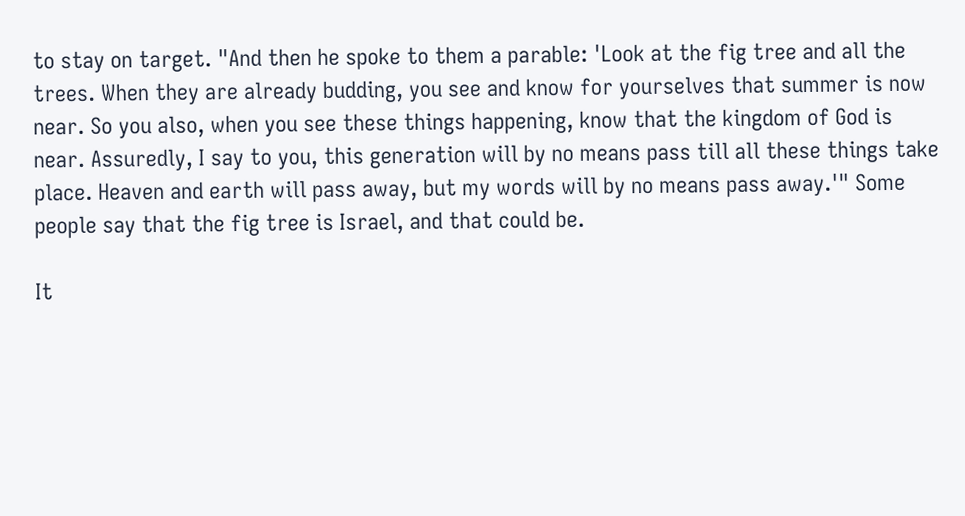to stay on target. "And then he spoke to them a parable: 'Look at the fig tree and all the trees. When they are already budding, you see and know for yourselves that summer is now near. So you also, when you see these things happening, know that the kingdom of God is near. Assuredly, I say to you, this generation will by no means pass till all these things take place. Heaven and earth will pass away, but my words will by no means pass away.'" Some people say that the fig tree is Israel, and that could be.

It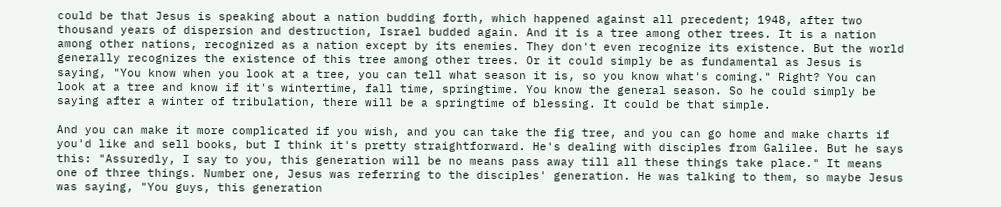could be that Jesus is speaking about a nation budding forth, which happened against all precedent; 1948, after two thousand years of dispersion and destruction, Israel budded again. And it is a tree among other trees. It is a nation among other nations, recognized as a nation except by its enemies. They don't even recognize its existence. But the world generally recognizes the existence of this tree among other trees. Or it could simply be as fundamental as Jesus is saying, "You know when you look at a tree, you can tell what season it is, so you know what's coming." Right? You can look at a tree and know if it's wintertime, fall time, springtime. You know the general season. So he could simply be saying after a winter of tribulation, there will be a springtime of blessing. It could be that simple.

And you can make it more complicated if you wish, and you can take the fig tree, and you can go home and make charts if you'd like and sell books, but I think it's pretty straightforward. He's dealing with disciples from Galilee. But he says this: "Assuredly, I say to you, this generation will be no means pass away till all these things take place." It means one of three things. Number one, Jesus was referring to the disciples' generation. He was talking to them, so maybe Jesus was saying, "You guys, this generation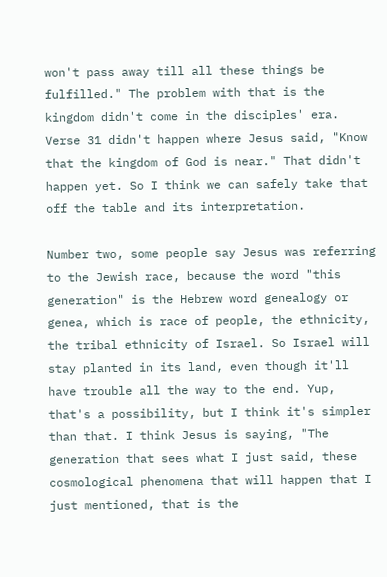won't pass away till all these things be fulfilled." The problem with that is the kingdom didn't come in the disciples' era. Verse 31 didn't happen where Jesus said, "Know that the kingdom of God is near." That didn't happen yet. So I think we can safely take that off the table and its interpretation.

Number two, some people say Jesus was referring to the Jewish race, because the word "this generation" is the Hebrew word genealogy or genea, which is race of people, the ethnicity, the tribal ethnicity of Israel. So Israel will stay planted in its land, even though it'll have trouble all the way to the end. Yup, that's a possibility, but I think it's simpler than that. I think Jesus is saying, "The generation that sees what I just said, these cosmological phenomena that will happen that I just mentioned, that is the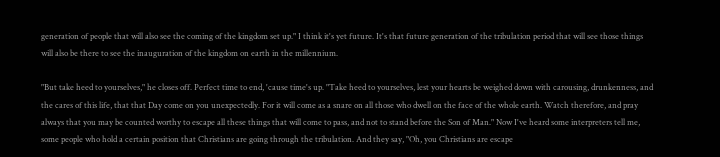generation of people that will also see the coming of the kingdom set up." I think it's yet future. It's that future generation of the tribulation period that will see those things will also be there to see the inauguration of the kingdom on earth in the millennium.

"But take heed to yourselves," he closes off. Perfect time to end, 'cause time's up. "Take heed to yourselves, lest your hearts be weighed down with carousing, drunkenness, and the cares of this life, that that Day come on you unexpectedly. For it will come as a snare on all those who dwell on the face of the whole earth. Watch therefore, and pray always that you may be counted worthy to escape all these things that will come to pass, and not to stand before the Son of Man." Now I've heard some interpreters tell me, some people who hold a certain position that Christians are going through the tribulation. And they say, "Oh, you Christians are escape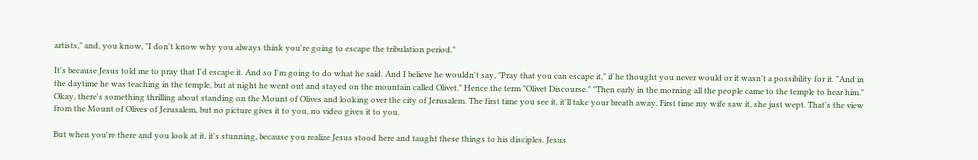artists," and, you know, "I don't know why you always think you're going to escape the tribulation period."

It's because Jesus told me to pray that I'd escape it. And so I'm going to do what he said. And I believe he wouldn't say, "Pray that you can escape it," if he thought you never would or it wasn't a possibility for it. "And in the daytime he was teaching in the temple, but at night he went out and stayed on the mountain called Olivet." Hence the term "Olivet Discourse." "Then early in the morning all the people came to the temple to hear him." Okay, there's something thrilling about standing on the Mount of Olives and looking over the city of Jerusalem. The first time you see it, it'll take your breath away. First time my wife saw it, she just wept. That's the view from the Mount of Olives of Jerusalem, but no picture gives it to you, no video gives it to you.

But when you're there and you look at it, it's stunning, because you realize Jesus stood here and taught these things to his disciples. Jesus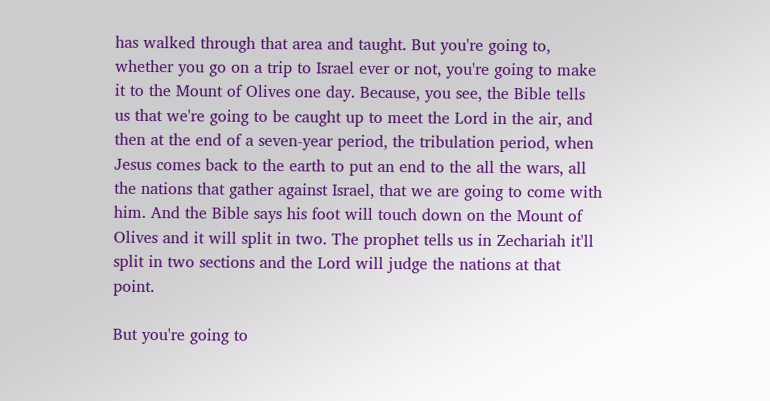has walked through that area and taught. But you're going to, whether you go on a trip to Israel ever or not, you're going to make it to the Mount of Olives one day. Because, you see, the Bible tells us that we're going to be caught up to meet the Lord in the air, and then at the end of a seven-year period, the tribulation period, when Jesus comes back to the earth to put an end to the all the wars, all the nations that gather against Israel, that we are going to come with him. And the Bible says his foot will touch down on the Mount of Olives and it will split in two. The prophet tells us in Zechariah it'll split in two sections and the Lord will judge the nations at that point.

But you're going to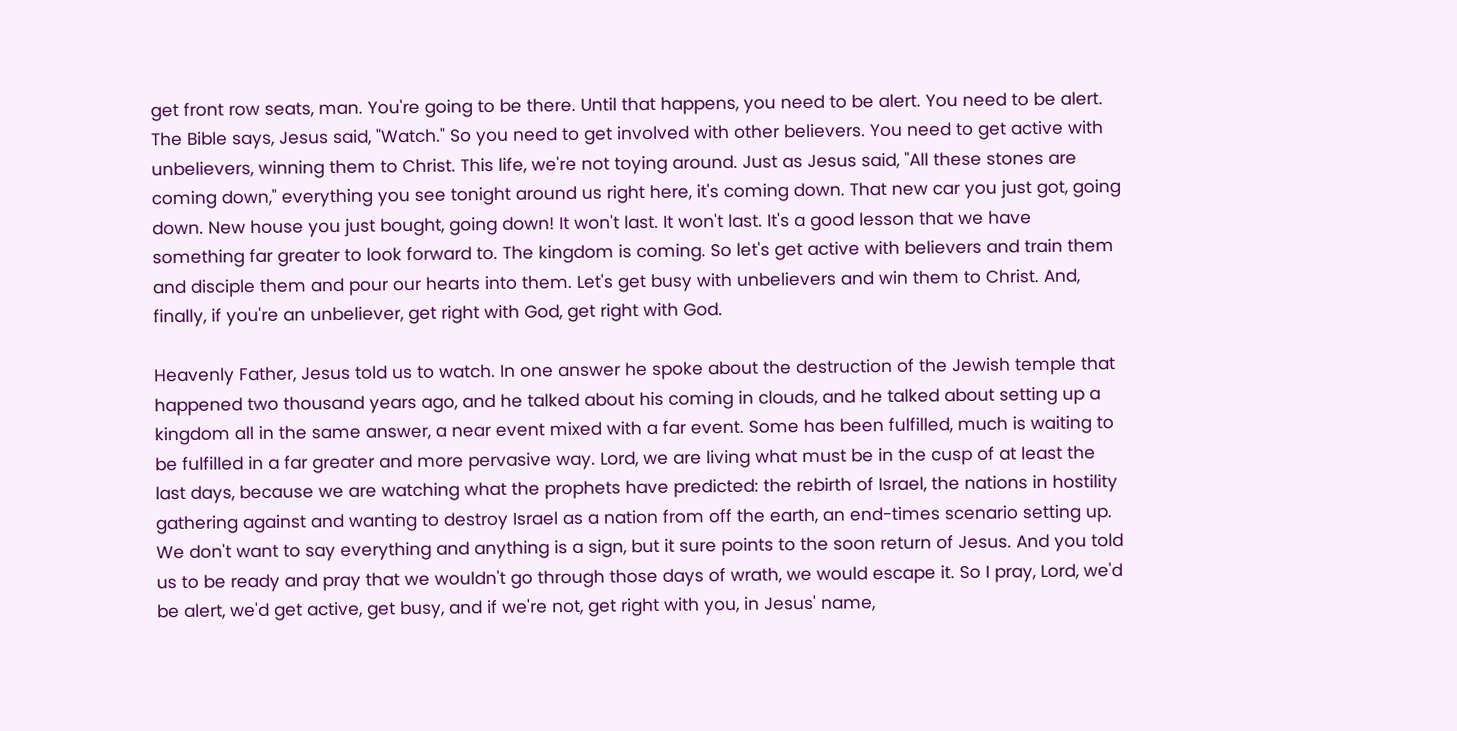get front row seats, man. You're going to be there. Until that happens, you need to be alert. You need to be alert. The Bible says, Jesus said, "Watch." So you need to get involved with other believers. You need to get active with unbelievers, winning them to Christ. This life, we're not toying around. Just as Jesus said, "All these stones are coming down," everything you see tonight around us right here, it's coming down. That new car you just got, going down. New house you just bought, going down! It won't last. It won't last. It's a good lesson that we have something far greater to look forward to. The kingdom is coming. So let's get active with believers and train them and disciple them and pour our hearts into them. Let's get busy with unbelievers and win them to Christ. And, finally, if you're an unbeliever, get right with God, get right with God.

Heavenly Father, Jesus told us to watch. In one answer he spoke about the destruction of the Jewish temple that happened two thousand years ago, and he talked about his coming in clouds, and he talked about setting up a kingdom all in the same answer, a near event mixed with a far event. Some has been fulfilled, much is waiting to be fulfilled in a far greater and more pervasive way. Lord, we are living what must be in the cusp of at least the last days, because we are watching what the prophets have predicted: the rebirth of Israel, the nations in hostility gathering against and wanting to destroy Israel as a nation from off the earth, an end-times scenario setting up. We don't want to say everything and anything is a sign, but it sure points to the soon return of Jesus. And you told us to be ready and pray that we wouldn't go through those days of wrath, we would escape it. So I pray, Lord, we'd be alert, we'd get active, get busy, and if we're not, get right with you, in Jesus' name,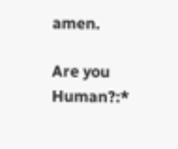amen.

Are you Human?:*